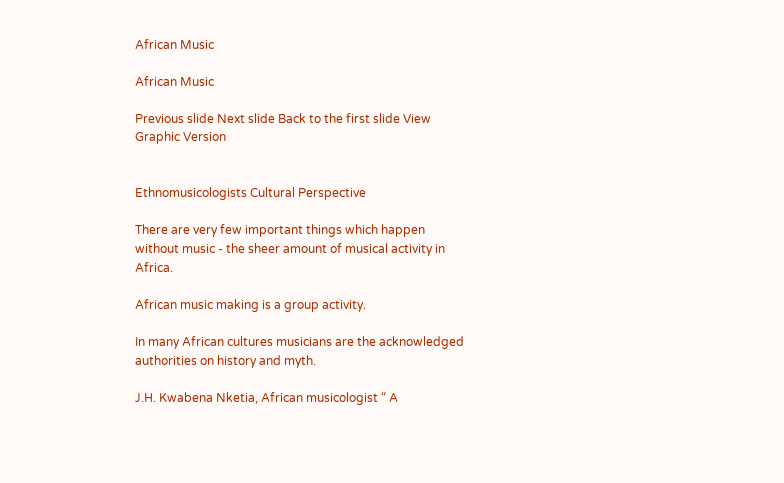African Music

African Music

Previous slide Next slide Back to the first slide View Graphic Version


Ethnomusicologists Cultural Perspective

There are very few important things which happen without music - the sheer amount of musical activity in Africa.

African music making is a group activity.

In many African cultures musicians are the acknowledged authorities on history and myth.

J.H. Kwabena Nketia, African musicologist “ A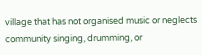village that has not organised music or neglects community singing, drumming, or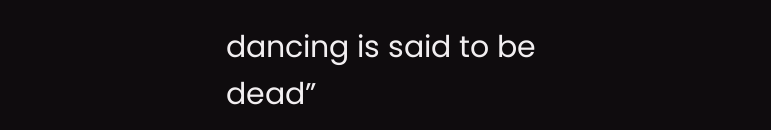dancing is said to be dead”